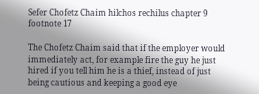Sefer Chofetz Chaim hilchos rechilus chapter 9 footnote 17

The Chofetz Chaim said that if the employer would immediately act, for example fire the guy he just hired if you tell him he is a thief, instead of just being cautious and keeping a good eye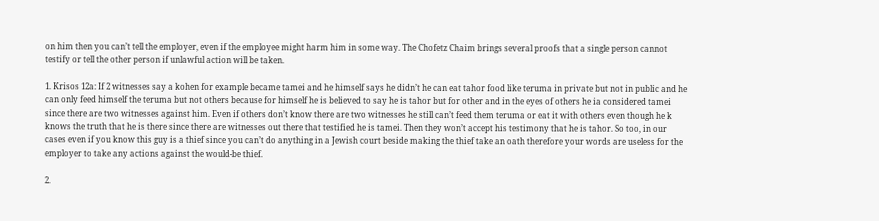on him then you can’t tell the employer, even if the employee might harm him in some way. The Chofetz Chaim brings several proofs that a single person cannot testify or tell the other person if unlawful action will be taken.

1. Krisos 12a: If 2 witnesses say a kohen for example became tamei and he himself says he didn’t he can eat tahor food like teruma in private but not in public and he can only feed himself the teruma but not others because for himself he is believed to say he is tahor but for other and in the eyes of others he ia considered tamei since there are two witnesses against him. Even if others don’t know there are two witnesses he still can’t feed them teruma or eat it with others even though he k knows the truth that he is there since there are witnesses out there that testified he is tamei. Then they won’t accept his testimony that he is tahor. So too, in our cases even if you know this guy is a thief since you can’t do anything in a Jewish court beside making the thief take an oath therefore your words are useless for the employer to take any actions against the would-be thief.

2.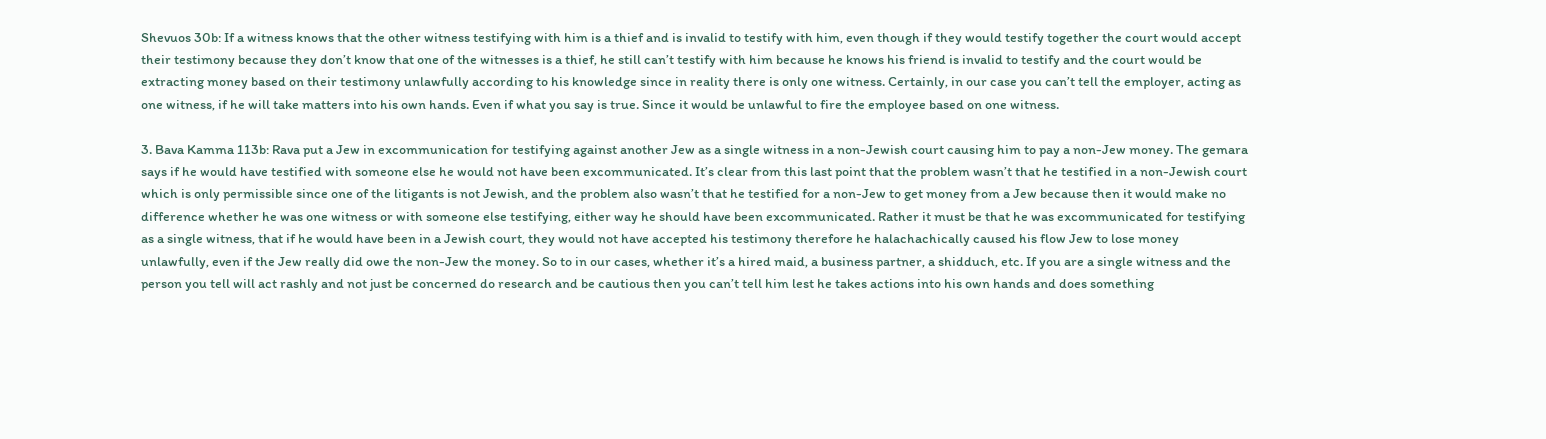Shevuos 30b: If a witness knows that the other witness testifying with him is a thief and is invalid to testify with him, even though if they would testify together the court would accept their testimony because they don’t know that one of the witnesses is a thief, he still can’t testify with him because he knows his friend is invalid to testify and the court would be extracting money based on their testimony unlawfully according to his knowledge since in reality there is only one witness. Certainly, in our case you can’t tell the employer, acting as one witness, if he will take matters into his own hands. Even if what you say is true. Since it would be unlawful to fire the employee based on one witness.

3. Bava Kamma 113b: Rava put a Jew in excommunication for testifying against another Jew as a single witness in a non-Jewish court causing him to pay a non-Jew money. The gemara says if he would have testified with someone else he would not have been excommunicated. It’s clear from this last point that the problem wasn’t that he testified in a non-Jewish court which is only permissible since one of the litigants is not Jewish, and the problem also wasn’t that he testified for a non-Jew to get money from a Jew because then it would make no difference whether he was one witness or with someone else testifying, either way he should have been excommunicated. Rather it must be that he was excommunicated for testifying as a single witness, that if he would have been in a Jewish court, they would not have accepted his testimony therefore he halachachically caused his flow Jew to lose money unlawfully, even if the Jew really did owe the non-Jew the money. So to in our cases, whether it’s a hired maid, a business partner, a shidduch, etc. If you are a single witness and the person you tell will act rashly and not just be concerned do research and be cautious then you can’t tell him lest he takes actions into his own hands and does something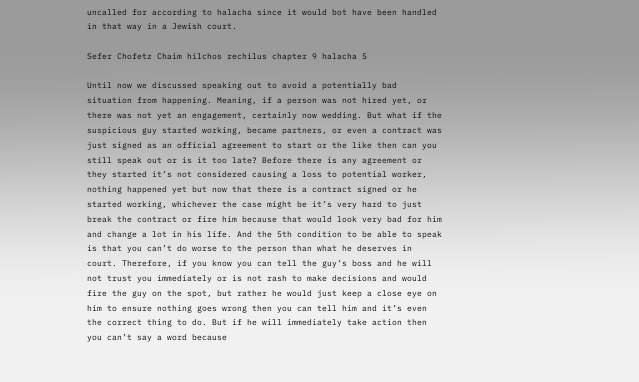uncalled for according to halacha since it would bot have been handled in that way in a Jewish court.

Sefer Chofetz Chaim hilchos rechilus chapter 9 halacha 5

Until now we discussed speaking out to avoid a potentially bad situation from happening. Meaning, if a person was not hired yet, or there was not yet an engagement, certainly now wedding. But what if the suspicious guy started working, became partners, or even a contract was just signed as an official agreement to start or the like then can you still speak out or is it too late? Before there is any agreement or they started it’s not considered causing a loss to potential worker, nothing happened yet but now that there is a contract signed or he started working, whichever the case might be it’s very hard to just break the contract or fire him because that would look very bad for him and change a lot in his life. And the 5th condition to be able to speak is that you can’t do worse to the person than what he deserves in court. Therefore, if you know you can tell the guy’s boss and he will not trust you immediately or is not rash to make decisions and would fire the guy on the spot, but rather he would just keep a close eye on him to ensure nothing goes wrong then you can tell him and it’s even the correct thing to do. But if he will immediately take action then you can’t say a word because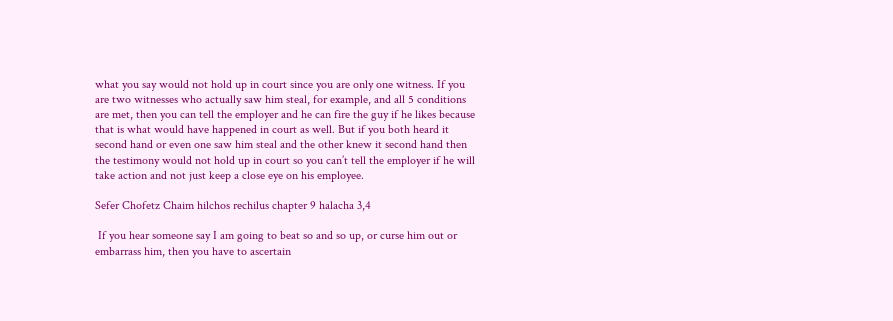what you say would not hold up in court since you are only one witness. If you are two witnesses who actually saw him steal, for example, and all 5 conditions are met, then you can tell the employer and he can fire the guy if he likes because that is what would have happened in court as well. But if you both heard it second hand or even one saw him steal and the other knew it second hand then the testimony would not hold up in court so you can’t tell the employer if he will take action and not just keep a close eye on his employee.

Sefer Chofetz Chaim hilchos rechilus chapter 9 halacha 3,4

 If you hear someone say I am going to beat so and so up, or curse him out or embarrass him, then you have to ascertain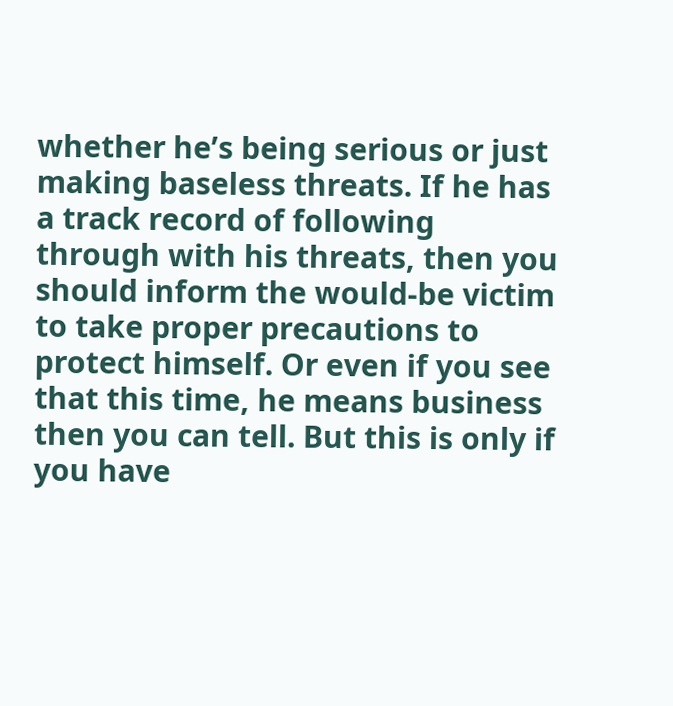whether he’s being serious or just making baseless threats. If he has a track record of following through with his threats, then you should inform the would-be victim to take proper precautions to protect himself. Or even if you see that this time, he means business then you can tell. But this is only if you have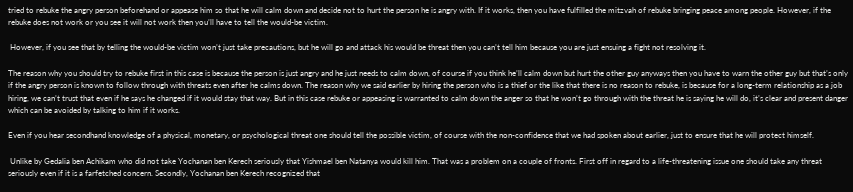tried to rebuke the angry person beforehand or appease him so that he will calm down and decide not to hurt the person he is angry with. If it works, then you have fulfilled the mitzvah of rebuke bringing peace among people. However, if the rebuke does not work or you see it will not work then you’ll have to tell the would-be victim.

 However, if you see that by telling the would-be victim won’t just take precautions, but he will go and attack his would be threat then you can’t tell him because you are just ensuing a fight not resolving it.

The reason why you should try to rebuke first in this case is because the person is just angry and he just needs to calm down, of course if you think he’ll calm down but hurt the other guy anyways then you have to warn the other guy but that’s only if the angry person is known to follow through with threats even after he calms down. The reason why we said earlier by hiring the person who is a thief or the like that there is no reason to rebuke, is because for a long-term relationship as a job hiring, we can’t trust that even if he says he changed if it would stay that way. But in this case rebuke or appeasing is warranted to calm down the anger so that he won’t go through with the threat he is saying he will do, it’s clear and present danger which can be avoided by talking to him if it works.

Even if you hear secondhand knowledge of a physical, monetary, or psychological threat one should tell the possible victim, of course with the non-confidence that we had spoken about earlier, just to ensure that he will protect himself.

 Unlike by Gedalia ben Achikam who did not take Yochanan ben Kerech seriously that Yishmael ben Natanya would kill him. That was a problem on a couple of fronts. First off in regard to a life-threatening issue one should take any threat seriously even if it is a farfetched concern. Secondly, Yochanan ben Kerech recognized that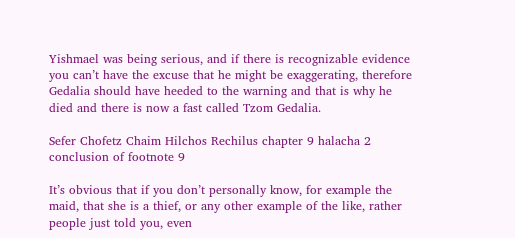Yishmael was being serious, and if there is recognizable evidence you can’t have the excuse that he might be exaggerating, therefore Gedalia should have heeded to the warning and that is why he died and there is now a fast called Tzom Gedalia.

Sefer Chofetz Chaim Hilchos Rechilus chapter 9 halacha 2 conclusion of footnote 9

It’s obvious that if you don’t personally know, for example the maid, that she is a thief, or any other example of the like, rather people just told you, even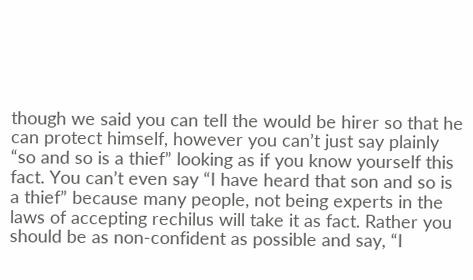though we said you can tell the would be hirer so that he can protect himself, however you can’t just say plainly “so and so is a thief” looking as if you know yourself this fact. You can’t even say “I have heard that son and so is a thief” because many people, not being experts in the laws of accepting rechilus will take it as fact. Rather you should be as non-confident as possible and say, “I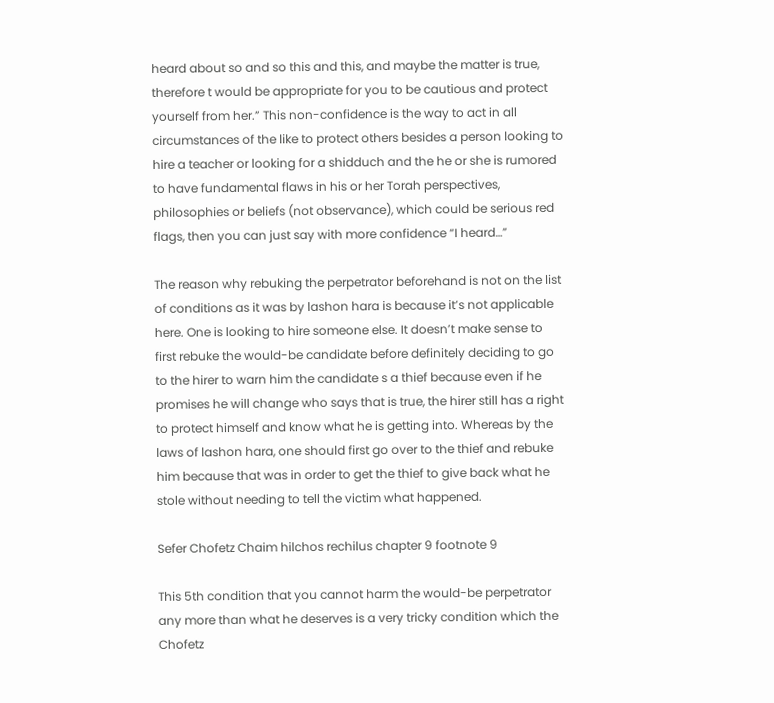heard about so and so this and this, and maybe the matter is true, therefore t would be appropriate for you to be cautious and protect yourself from her.” This non-confidence is the way to act in all circumstances of the like to protect others besides a person looking to hire a teacher or looking for a shidduch and the he or she is rumored to have fundamental flaws in his or her Torah perspectives, philosophies or beliefs (not observance), which could be serious red flags, then you can just say with more confidence “I heard…”

The reason why rebuking the perpetrator beforehand is not on the list of conditions as it was by lashon hara is because it’s not applicable here. One is looking to hire someone else. It doesn’t make sense to first rebuke the would-be candidate before definitely deciding to go to the hirer to warn him the candidate s a thief because even if he promises he will change who says that is true, the hirer still has a right to protect himself and know what he is getting into. Whereas by the laws of lashon hara, one should first go over to the thief and rebuke him because that was in order to get the thief to give back what he stole without needing to tell the victim what happened.

Sefer Chofetz Chaim hilchos rechilus chapter 9 footnote 9

This 5th condition that you cannot harm the would-be perpetrator any more than what he deserves is a very tricky condition which the Chofetz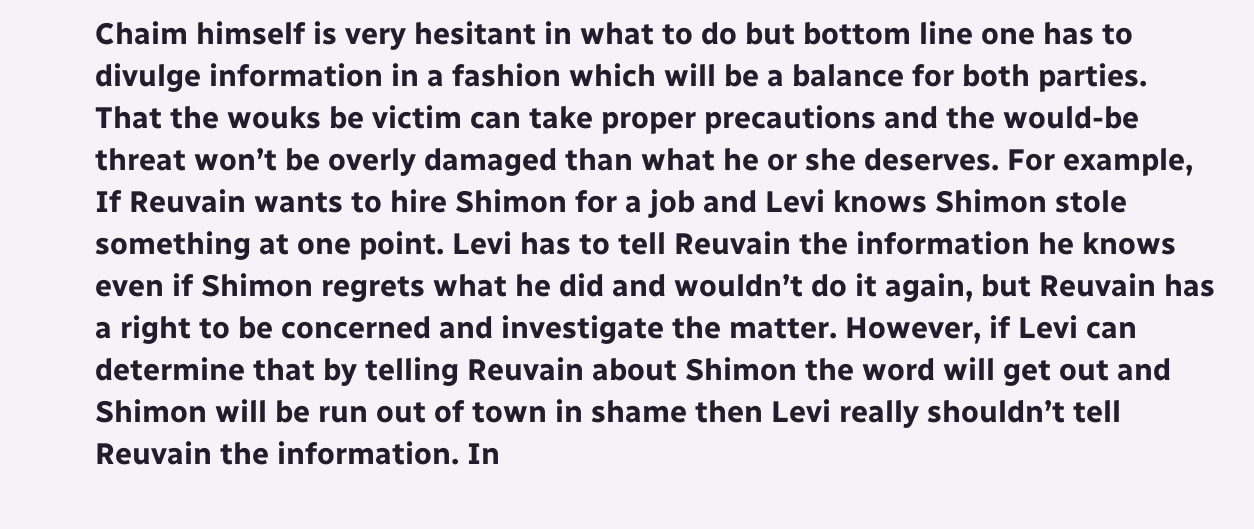Chaim himself is very hesitant in what to do but bottom line one has to divulge information in a fashion which will be a balance for both parties. That the wouks be victim can take proper precautions and the would-be threat won’t be overly damaged than what he or she deserves. For example, If Reuvain wants to hire Shimon for a job and Levi knows Shimon stole something at one point. Levi has to tell Reuvain the information he knows even if Shimon regrets what he did and wouldn’t do it again, but Reuvain has a right to be concerned and investigate the matter. However, if Levi can determine that by telling Reuvain about Shimon the word will get out and Shimon will be run out of town in shame then Levi really shouldn’t tell Reuvain the information. In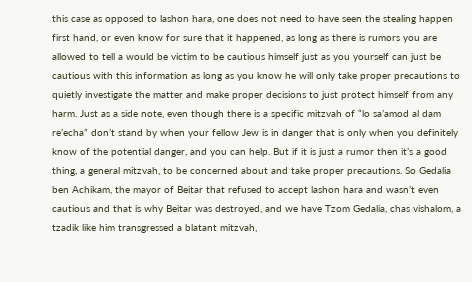this case as opposed to lashon hara, one does not need to have seen the stealing happen first hand, or even know for sure that it happened, as long as there is rumors you are allowed to tell a would be victim to be cautious himself just as you yourself can just be cautious with this information as long as you know he will only take proper precautions to quietly investigate the matter and make proper decisions to just protect himself from any harm. Just as a side note, even though there is a specific mitzvah of “lo sa’amod al dam re’echa” don’t stand by when your fellow Jew is in danger that is only when you definitely know of the potential danger, and you can help. But if it is just a rumor then it’s a good thing, a general mitzvah, to be concerned about and take proper precautions. So Gedalia ben Achikam, the mayor of Beitar that refused to accept lashon hara and wasn’t even cautious and that is why Beitar was destroyed, and we have Tzom Gedalia, chas vishalom, a tzadik like him transgressed a blatant mitzvah,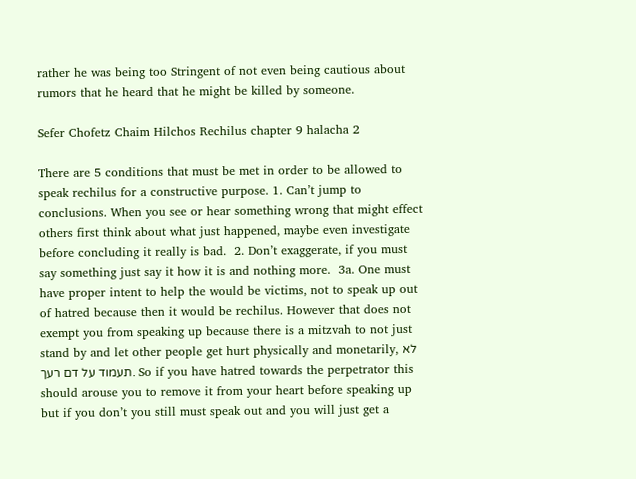rather he was being too Stringent of not even being cautious about rumors that he heard that he might be killed by someone.

Sefer Chofetz Chaim Hilchos Rechilus chapter 9 halacha 2

There are 5 conditions that must be met in order to be allowed to speak rechilus for a constructive purpose. 1. Can’t jump to conclusions. When you see or hear something wrong that might effect others first think about what just happened, maybe even investigate before concluding it really is bad.  2. Don’t exaggerate, if you must say something just say it how it is and nothing more.  3a. One must have proper intent to help the would be victims, not to speak up out of hatred because then it would be rechilus. However that does not exempt you from speaking up because there is a mitzvah to not just stand by and let other people get hurt physically and monetarily, לא תעמוד על דם רעך. So if you have hatred towards the perpetrator this should arouse you to remove it from your heart before speaking up but if you don’t you still must speak out and you will just get a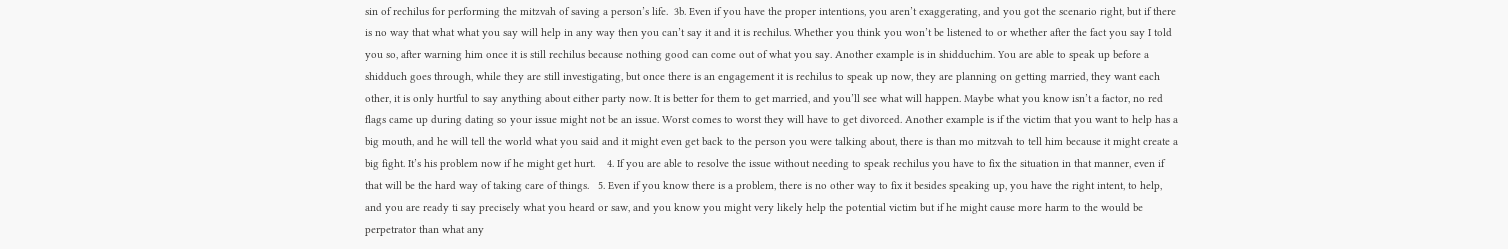sin of rechilus for performing the mitzvah of saving a person’s life.  3b. Even if you have the proper intentions, you aren’t exaggerating, and you got the scenario right, but if there is no way that what what you say will help in any way then you can’t say it and it is rechilus. Whether you think you won’t be listened to or whether after the fact you say I told you so, after warning him once it is still rechilus because nothing good can come out of what you say. Another example is in shidduchim. You are able to speak up before a shidduch goes through, while they are still investigating, but once there is an engagement it is rechilus to speak up now, they are planning on getting married, they want each other, it is only hurtful to say anything about either party now. It is better for them to get married, and you’ll see what will happen. Maybe what you know isn’t a factor, no red flags came up during dating so your issue might not be an issue. Worst comes to worst they will have to get divorced. Another example is if the victim that you want to help has a big mouth, and he will tell the world what you said and it might even get back to the person you were talking about, there is than mo mitzvah to tell him because it might create a big fight. It’s his problem now if he might get hurt.    4. If you are able to resolve the issue without needing to speak rechilus you have to fix the situation in that manner, even if that will be the hard way of taking care of things.   5. Even if you know there is a problem, there is no other way to fix it besides speaking up, you have the right intent, to help, and you are ready ti say precisely what you heard or saw, and you know you might very likely help the potential victim but if he might cause more harm to the would be perpetrator than what any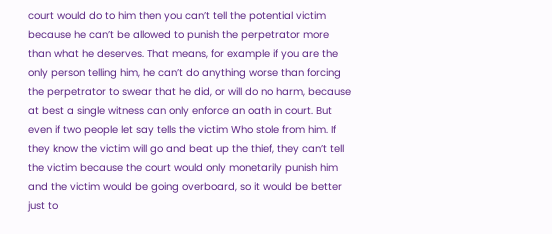court would do to him then you can’t tell the potential victim because he can’t be allowed to punish the perpetrator more than what he deserves. That means, for example if you are the only person telling him, he can’t do anything worse than forcing the perpetrator to swear that he did, or will do no harm, because at best a single witness can only enforce an oath in court. But even if two people let say tells the victim Who stole from him. If they know the victim will go and beat up the thief, they can’t tell the victim because the court would only monetarily punish him and the victim would be going overboard, so it would be better just to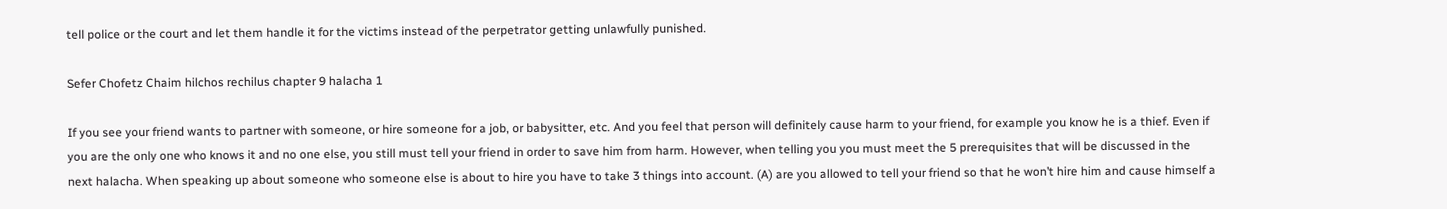tell police or the court and let them handle it for the victims instead of the perpetrator getting unlawfully punished.

Sefer Chofetz Chaim hilchos rechilus chapter 9 halacha 1

If you see your friend wants to partner with someone, or hire someone for a job, or babysitter, etc. And you feel that person will definitely cause harm to your friend, for example you know he is a thief. Even if you are the only one who knows it and no one else, you still must tell your friend in order to save him from harm. However, when telling you you must meet the 5 prerequisites that will be discussed in the next halacha. When speaking up about someone who someone else is about to hire you have to take 3 things into account. (A) are you allowed to tell your friend so that he won’t hire him and cause himself a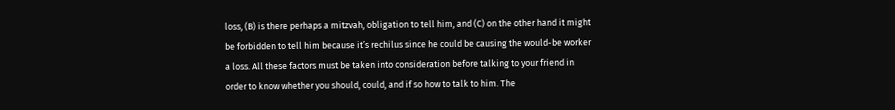loss, (B) is there perhaps a mitzvah, obligation to tell him, and (C) on the other hand it might be forbidden to tell him because it’s rechilus since he could be causing the would-be worker a loss. All these factors must be taken into consideration before talking to your friend in order to know whether you should, could, and if so how to talk to him. The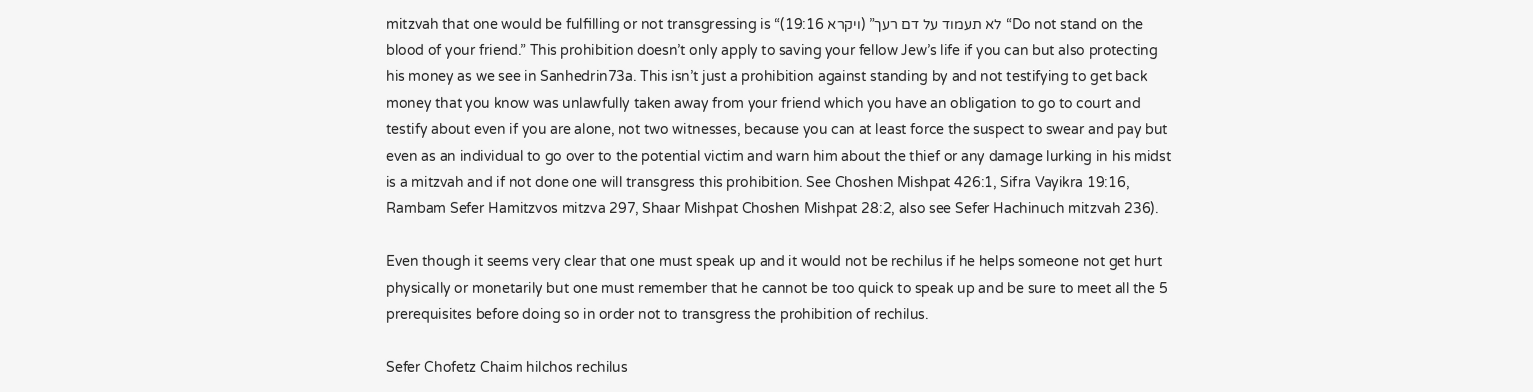mitzvah that one would be fulfilling or not transgressing is “לא תעמוד על דם רעך” (ויקרא 19:16) “Do not stand on the blood of your friend.” This prohibition doesn’t only apply to saving your fellow Jew’s life if you can but also protecting his money as we see in Sanhedrin73a. This isn’t just a prohibition against standing by and not testifying to get back money that you know was unlawfully taken away from your friend which you have an obligation to go to court and testify about even if you are alone, not two witnesses, because you can at least force the suspect to swear and pay but even as an individual to go over to the potential victim and warn him about the thief or any damage lurking in his midst is a mitzvah and if not done one will transgress this prohibition. See Choshen Mishpat 426:1, Sifra Vayikra 19:16, Rambam Sefer Hamitzvos mitzva 297, Shaar Mishpat Choshen Mishpat 28:2, also see Sefer Hachinuch mitzvah 236).

Even though it seems very clear that one must speak up and it would not be rechilus if he helps someone not get hurt physically or monetarily but one must remember that he cannot be too quick to speak up and be sure to meet all the 5 prerequisites before doing so in order not to transgress the prohibition of rechilus.

Sefer Chofetz Chaim hilchos rechilus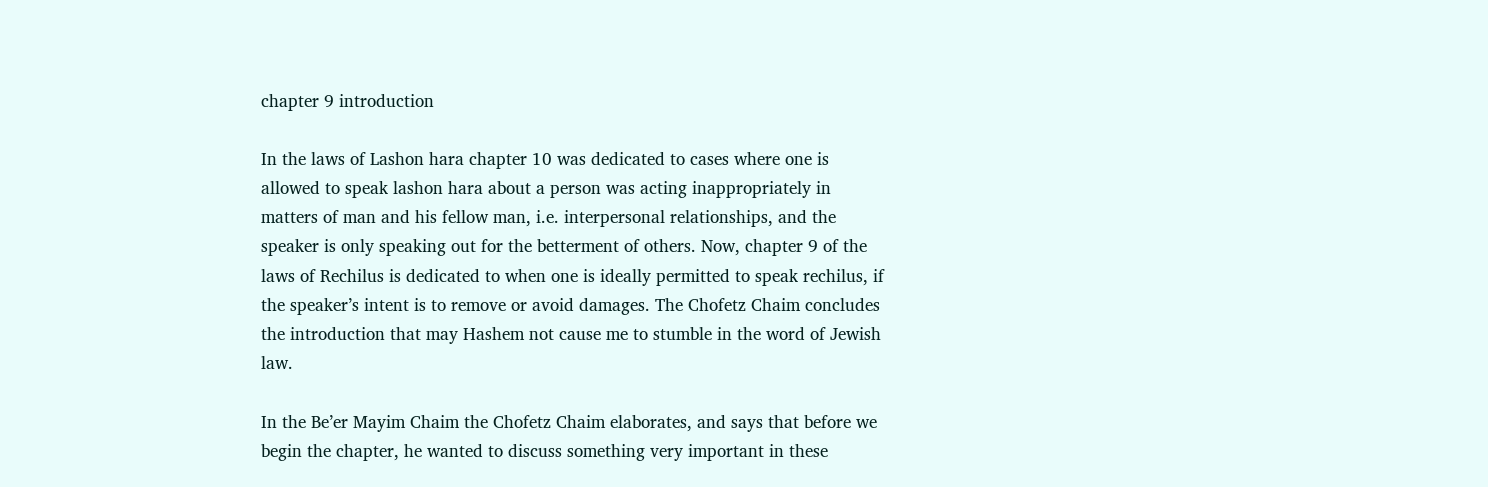chapter 9 introduction

In the laws of Lashon hara chapter 10 was dedicated to cases where one is allowed to speak lashon hara about a person was acting inappropriately in matters of man and his fellow man, i.e. interpersonal relationships, and the speaker is only speaking out for the betterment of others. Now, chapter 9 of the laws of Rechilus is dedicated to when one is ideally permitted to speak rechilus, if the speaker’s intent is to remove or avoid damages. The Chofetz Chaim concludes the introduction that may Hashem not cause me to stumble in the word of Jewish law.

In the Be’er Mayim Chaim the Chofetz Chaim elaborates, and says that before we begin the chapter, he wanted to discuss something very important in these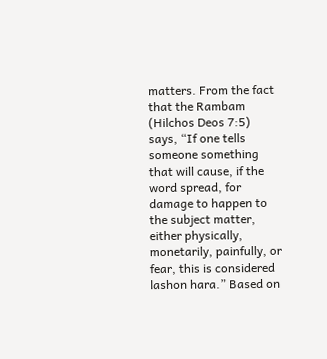matters. From the fact that the Rambam (Hilchos Deos 7:5) says, “If one tells someone something that will cause, if the word spread, for damage to happen to the subject matter, either physically, monetarily, painfully, or fear, this is considered lashon hara.” Based on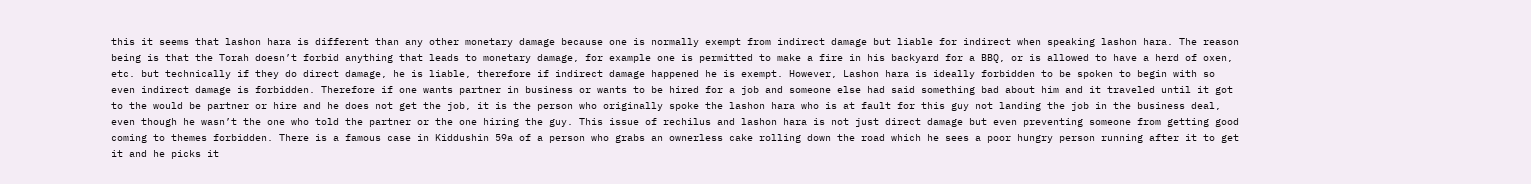this it seems that lashon hara is different than any other monetary damage because one is normally exempt from indirect damage but liable for indirect when speaking lashon hara. The reason being is that the Torah doesn’t forbid anything that leads to monetary damage, for example one is permitted to make a fire in his backyard for a BBQ, or is allowed to have a herd of oxen, etc. but technically if they do direct damage, he is liable, therefore if indirect damage happened he is exempt. However, Lashon hara is ideally forbidden to be spoken to begin with so even indirect damage is forbidden. Therefore if one wants partner in business or wants to be hired for a job and someone else had said something bad about him and it traveled until it got to the would be partner or hire and he does not get the job, it is the person who originally spoke the lashon hara who is at fault for this guy not landing the job in the business deal, even though he wasn’t the one who told the partner or the one hiring the guy. This issue of rechilus and lashon hara is not just direct damage but even preventing someone from getting good coming to themes forbidden. There is a famous case in Kiddushin 59a of a person who grabs an ownerless cake rolling down the road which he sees a poor hungry person running after it to get it and he picks it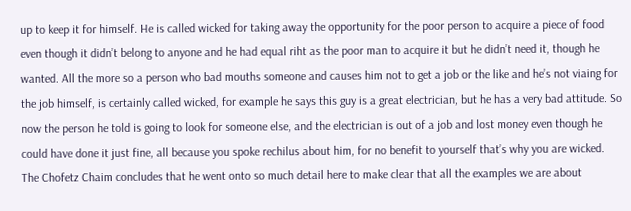up to keep it for himself. He is called wicked for taking away the opportunity for the poor person to acquire a piece of food even though it didn’t belong to anyone and he had equal riht as the poor man to acquire it but he didn’t need it, though he wanted. All the more so a person who bad mouths someone and causes him not to get a job or the like and he’s not viaing for the job himself, is certainly called wicked, for example he says this guy is a great electrician, but he has a very bad attitude. So now the person he told is going to look for someone else, and the electrician is out of a job and lost money even though he could have done it just fine, all because you spoke rechilus about him, for no benefit to yourself that’s why you are wicked. The Chofetz Chaim concludes that he went onto so much detail here to make clear that all the examples we are about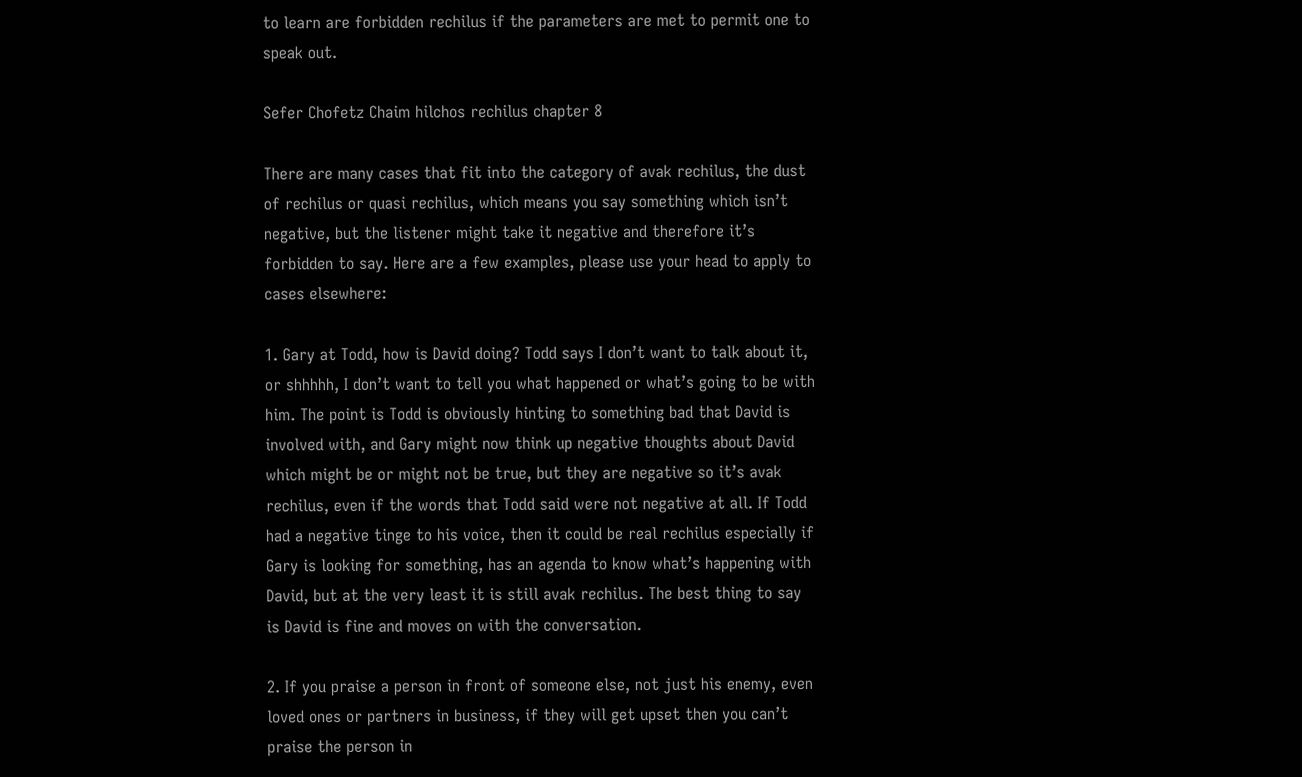to learn are forbidden rechilus if the parameters are met to permit one to speak out.

Sefer Chofetz Chaim hilchos rechilus chapter 8

There are many cases that fit into the category of avak rechilus, the dust of rechilus or quasi rechilus, which means you say something which isn’t negative, but the listener might take it negative and therefore it’s forbidden to say. Here are a few examples, please use your head to apply to cases elsewhere:

1. Gary at Todd, how is David doing? Todd says I don’t want to talk about it, or shhhhh, I don’t want to tell you what happened or what’s going to be with him. The point is Todd is obviously hinting to something bad that David is involved with, and Gary might now think up negative thoughts about David which might be or might not be true, but they are negative so it’s avak rechilus, even if the words that Todd said were not negative at all. If Todd had a negative tinge to his voice, then it could be real rechilus especially if Gary is looking for something, has an agenda to know what’s happening with David, but at the very least it is still avak rechilus. The best thing to say is David is fine and moves on with the conversation.

2. If you praise a person in front of someone else, not just his enemy, even loved ones or partners in business, if they will get upset then you can’t praise the person in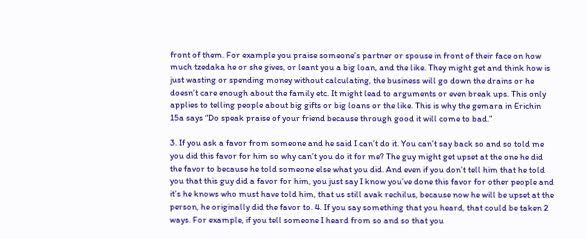front of them. For example you praise someone’s partner or spouse in front of their face on how much tzedaka he or she gives, or leant you a big loan, and the like. They might get and think how is just wasting or spending money without calculating, the business will go down the drains or he doesn’t care enough about the family etc. It might lead to arguments or even break ups. This only applies to telling people about big gifts or big loans or the like. This is why the gemara in Erichin 15a says “Do speak praise of your friend because through good it will come to bad.”

3. If you ask a favor from someone and he said I can’t do it. You can’t say back so and so told me you did this favor for him so why can’t you do it for me? The guy might get upset at the one he did the favor to because he told someone else what you did. And even if you don’t tell him that he told you that this guy did a favor for him, you just say I know you’ve done this favor for other people and it’s he knows who must have told him, that us still avak rechilus, because now he will be upset at the person, he originally did the favor to. 4. If you say something that you heard, that could be taken 2 ways. For example, if you tell someone I heard from so and so that you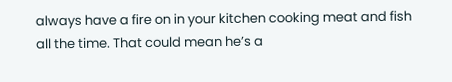always have a fire on in your kitchen cooking meat and fish all the time. That could mean he’s a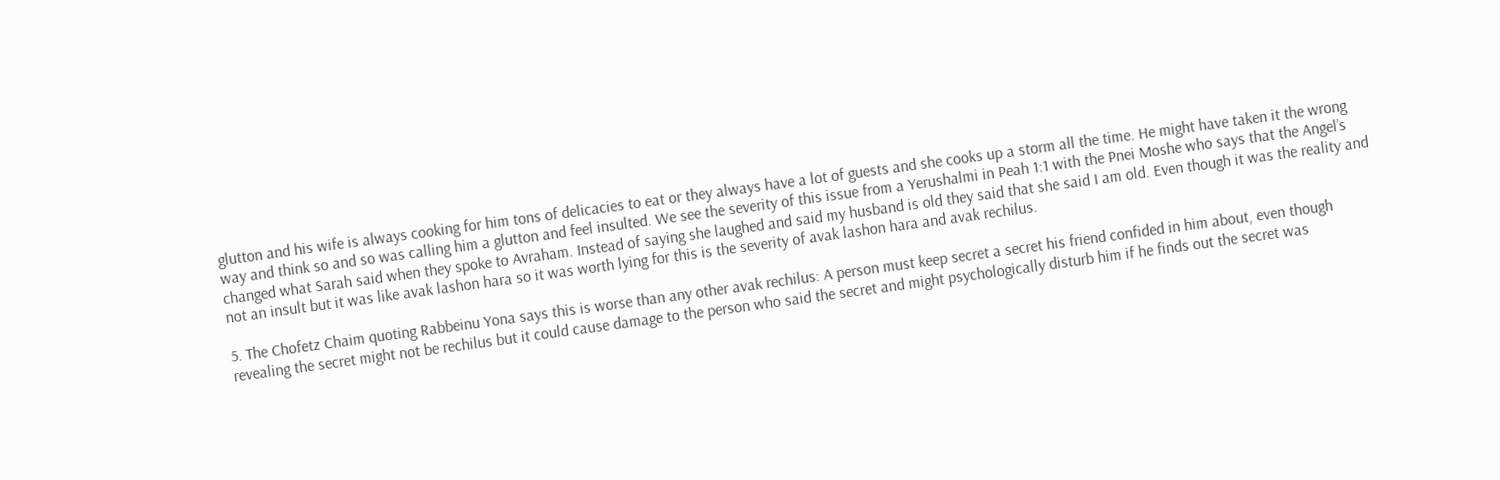glutton and his wife is always cooking for him tons of delicacies to eat or they always have a lot of guests and she cooks up a storm all the time. He might have taken it the wrong way and think so and so was calling him a glutton and feel insulted. We see the severity of this issue from a Yerushalmi in Peah 1:1 with the Pnei Moshe who says that the Angel’s changed what Sarah said when they spoke to Avraham. Instead of saying she laughed and said my husband is old they said that she said I am old. Even though it was the reality and not an insult but it was like avak lashon hara so it was worth lying for this is the severity of avak lashon hara and avak rechilus.

5. The Chofetz Chaim quoting Rabbeinu Yona says this is worse than any other avak rechilus: A person must keep secret a secret his friend confided in him about, even though revealing the secret might not be rechilus but it could cause damage to the person who said the secret and might psychologically disturb him if he finds out the secret was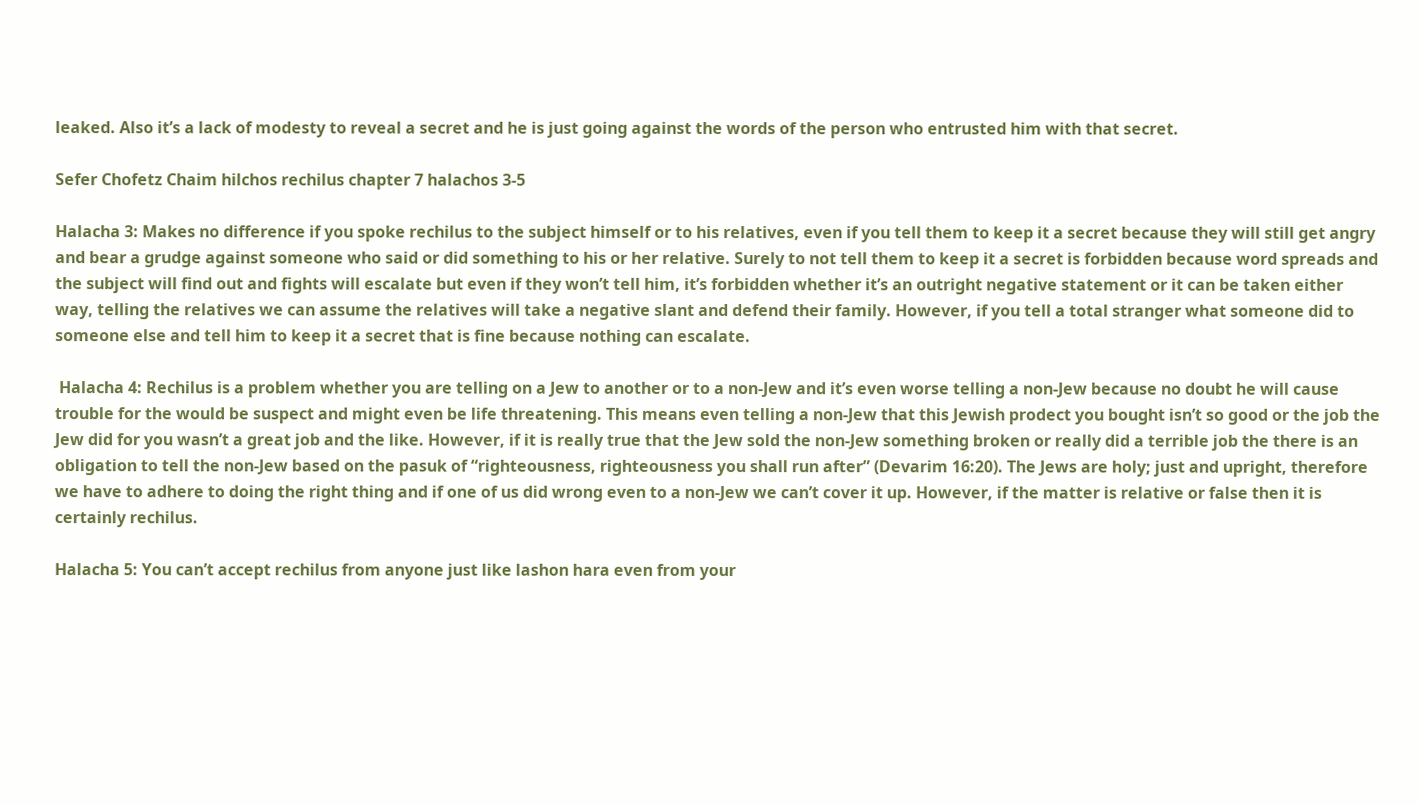leaked. Also it’s a lack of modesty to reveal a secret and he is just going against the words of the person who entrusted him with that secret.

Sefer Chofetz Chaim hilchos rechilus chapter 7 halachos 3-5

Halacha 3: Makes no difference if you spoke rechilus to the subject himself or to his relatives, even if you tell them to keep it a secret because they will still get angry and bear a grudge against someone who said or did something to his or her relative. Surely to not tell them to keep it a secret is forbidden because word spreads and the subject will find out and fights will escalate but even if they won’t tell him, it’s forbidden whether it’s an outright negative statement or it can be taken either way, telling the relatives we can assume the relatives will take a negative slant and defend their family. However, if you tell a total stranger what someone did to someone else and tell him to keep it a secret that is fine because nothing can escalate.

 Halacha 4: Rechilus is a problem whether you are telling on a Jew to another or to a non-Jew and it’s even worse telling a non-Jew because no doubt he will cause trouble for the would be suspect and might even be life threatening. This means even telling a non-Jew that this Jewish prodect you bought isn’t so good or the job the Jew did for you wasn’t a great job and the like. However, if it is really true that the Jew sold the non-Jew something broken or really did a terrible job the there is an obligation to tell the non-Jew based on the pasuk of “righteousness, righteousness you shall run after” (Devarim 16:20). The Jews are holy; just and upright, therefore we have to adhere to doing the right thing and if one of us did wrong even to a non-Jew we can’t cover it up. However, if the matter is relative or false then it is certainly rechilus.

Halacha 5: You can’t accept rechilus from anyone just like lashon hara even from your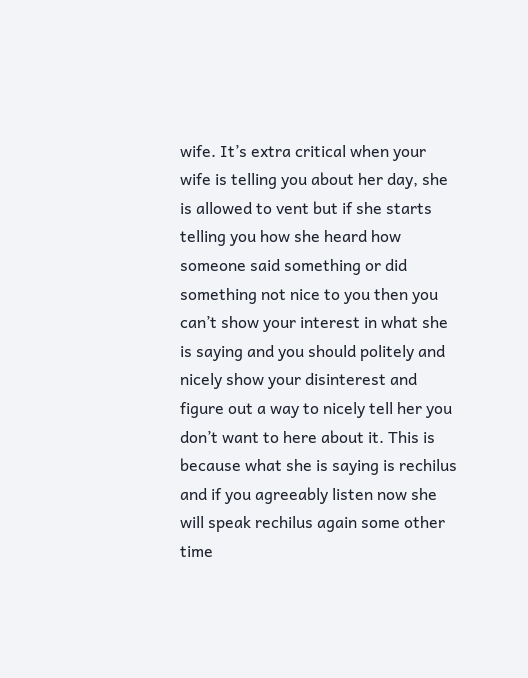wife. It’s extra critical when your wife is telling you about her day, she is allowed to vent but if she starts telling you how she heard how someone said something or did something not nice to you then you can’t show your interest in what she is saying and you should politely and nicely show your disinterest and figure out a way to nicely tell her you don’t want to here about it. This is because what she is saying is rechilus and if you agreeably listen now she will speak rechilus again some other time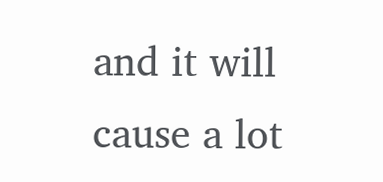and it will cause a lot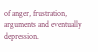of anger, frustration, arguments and eventually depression.